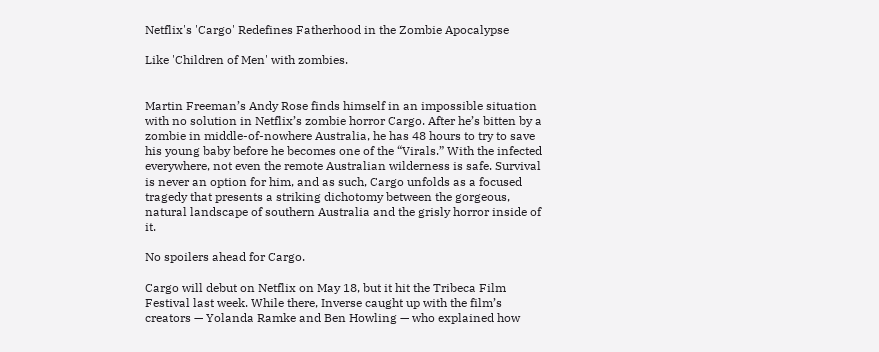Netflix's 'Cargo' Redefines Fatherhood in the Zombie Apocalypse

Like 'Children of Men' with zombies.


Martin Freeman’s Andy Rose finds himself in an impossible situation with no solution in Netflix’s zombie horror Cargo. After he’s bitten by a zombie in middle-of-nowhere Australia, he has 48 hours to try to save his young baby before he becomes one of the “Virals.” With the infected everywhere, not even the remote Australian wilderness is safe. Survival is never an option for him, and as such, Cargo unfolds as a focused tragedy that presents a striking dichotomy between the gorgeous, natural landscape of southern Australia and the grisly horror inside of it.

No spoilers ahead for Cargo.

Cargo will debut on Netflix on May 18, but it hit the Tribeca Film Festival last week. While there, Inverse caught up with the film’s creators — Yolanda Ramke and Ben Howling — who explained how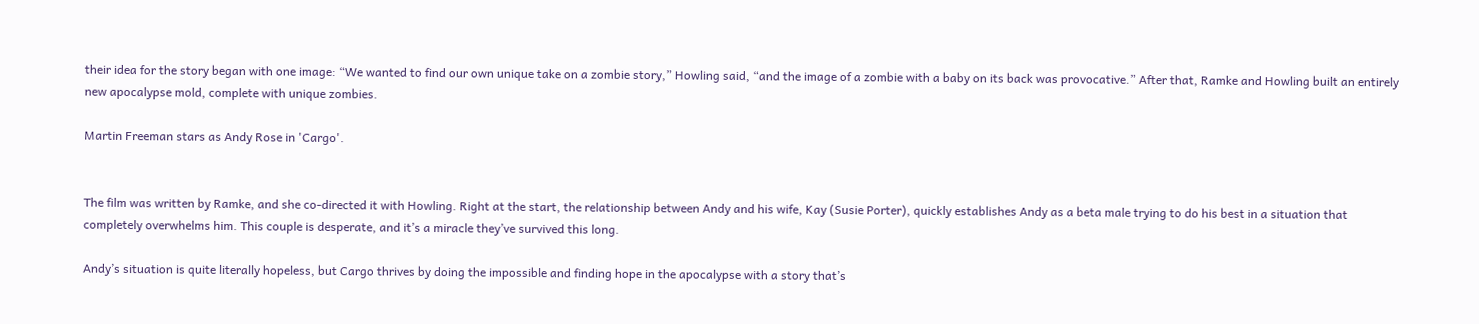their idea for the story began with one image: “We wanted to find our own unique take on a zombie story,” Howling said, “and the image of a zombie with a baby on its back was provocative.” After that, Ramke and Howling built an entirely new apocalypse mold, complete with unique zombies.

Martin Freeman stars as Andy Rose in 'Cargo'.


The film was written by Ramke, and she co-directed it with Howling. Right at the start, the relationship between Andy and his wife, Kay (Susie Porter), quickly establishes Andy as a beta male trying to do his best in a situation that completely overwhelms him. This couple is desperate, and it’s a miracle they’ve survived this long.

Andy’s situation is quite literally hopeless, but Cargo thrives by doing the impossible and finding hope in the apocalypse with a story that’s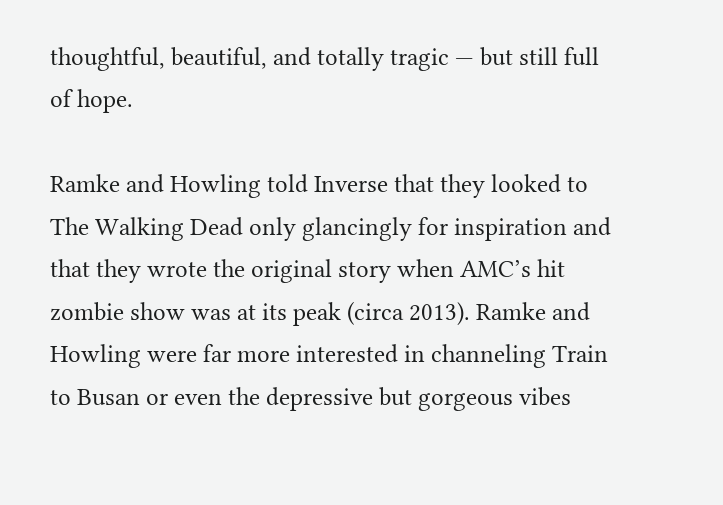thoughtful, beautiful, and totally tragic — but still full of hope.

Ramke and Howling told Inverse that they looked to The Walking Dead only glancingly for inspiration and that they wrote the original story when AMC’s hit zombie show was at its peak (circa 2013). Ramke and Howling were far more interested in channeling Train to Busan or even the depressive but gorgeous vibes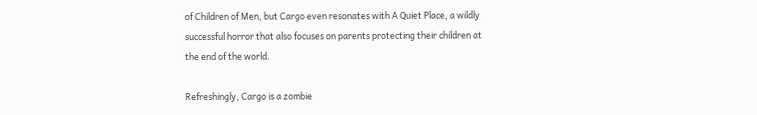of Children of Men, but Cargo even resonates with A Quiet Place, a wildly successful horror that also focuses on parents protecting their children at the end of the world.

Refreshingly, Cargo is a zombie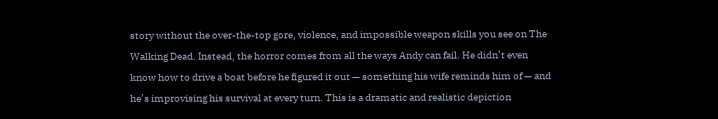story without the over-the-top gore, violence, and impossible weapon skills you see on The Walking Dead. Instead, the horror comes from all the ways Andy can fail. He didn’t even know how to drive a boat before he figured it out — something his wife reminds him of — and he’s improvising his survival at every turn. This is a dramatic and realistic depiction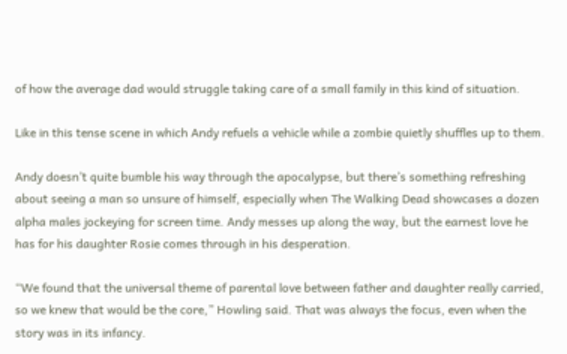of how the average dad would struggle taking care of a small family in this kind of situation.

Like in this tense scene in which Andy refuels a vehicle while a zombie quietly shuffles up to them.

Andy doesn’t quite bumble his way through the apocalypse, but there’s something refreshing about seeing a man so unsure of himself, especially when The Walking Dead showcases a dozen alpha males jockeying for screen time. Andy messes up along the way, but the earnest love he has for his daughter Rosie comes through in his desperation.

“We found that the universal theme of parental love between father and daughter really carried, so we knew that would be the core,” Howling said. That was always the focus, even when the story was in its infancy.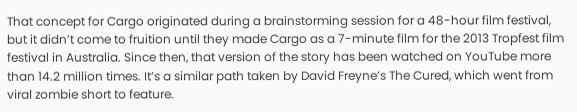That concept for Cargo originated during a brainstorming session for a 48-hour film festival, but it didn’t come to fruition until they made Cargo as a 7-minute film for the 2013 Tropfest film festival in Australia. Since then, that version of the story has been watched on YouTube more than 14.2 million times. It’s a similar path taken by David Freyne’s The Cured, which went from viral zombie short to feature.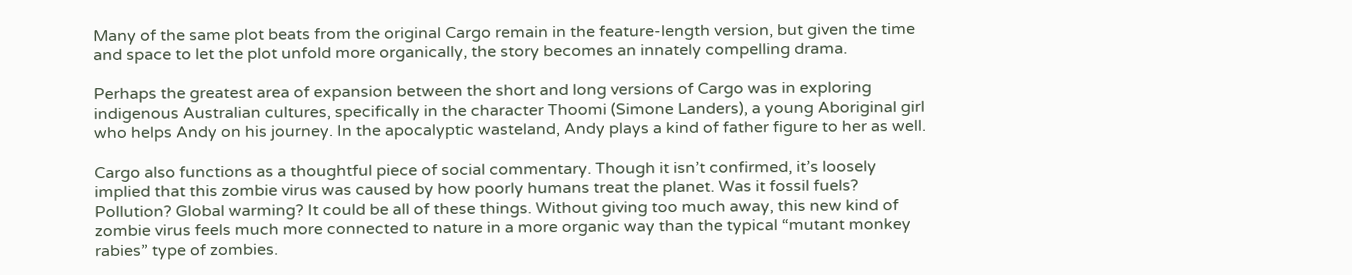Many of the same plot beats from the original Cargo remain in the feature-length version, but given the time and space to let the plot unfold more organically, the story becomes an innately compelling drama.

Perhaps the greatest area of expansion between the short and long versions of Cargo was in exploring indigenous Australian cultures, specifically in the character Thoomi (Simone Landers), a young Aboriginal girl who helps Andy on his journey. In the apocalyptic wasteland, Andy plays a kind of father figure to her as well.

Cargo also functions as a thoughtful piece of social commentary. Though it isn’t confirmed, it’s loosely implied that this zombie virus was caused by how poorly humans treat the planet. Was it fossil fuels? Pollution? Global warming? It could be all of these things. Without giving too much away, this new kind of zombie virus feels much more connected to nature in a more organic way than the typical “mutant monkey rabies” type of zombies.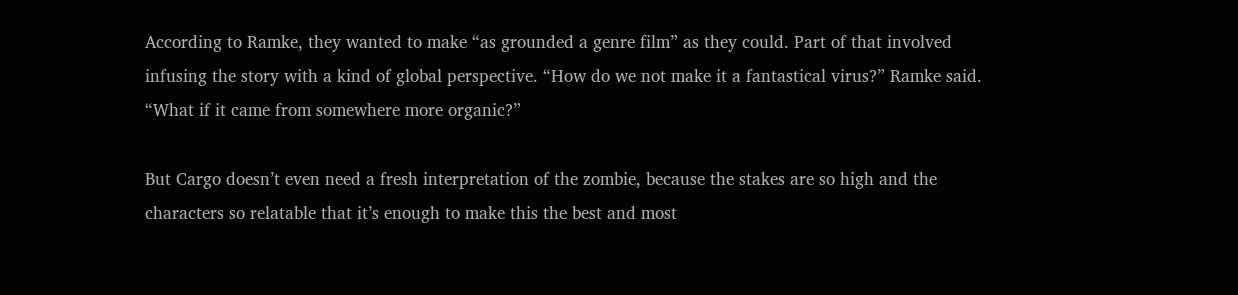According to Ramke, they wanted to make “as grounded a genre film” as they could. Part of that involved infusing the story with a kind of global perspective. “How do we not make it a fantastical virus?” Ramke said. “What if it came from somewhere more organic?”

But Cargo doesn’t even need a fresh interpretation of the zombie, because the stakes are so high and the characters so relatable that it’s enough to make this the best and most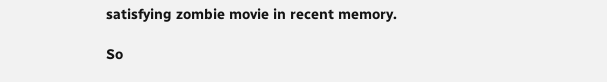satisfying zombie movie in recent memory.

So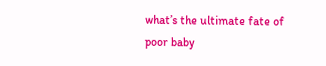what’s the ultimate fate of poor baby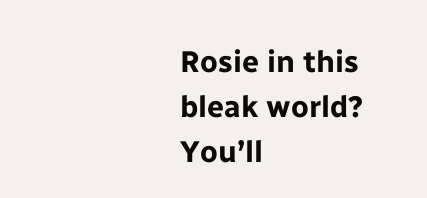Rosie in this bleak world? You’ll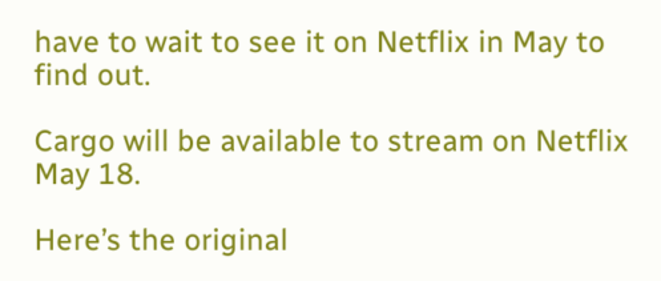have to wait to see it on Netflix in May to find out.

Cargo will be available to stream on Netflix May 18.

Here’s the original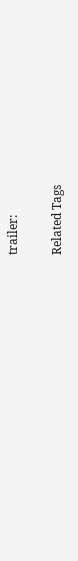trailer:

Related Tags